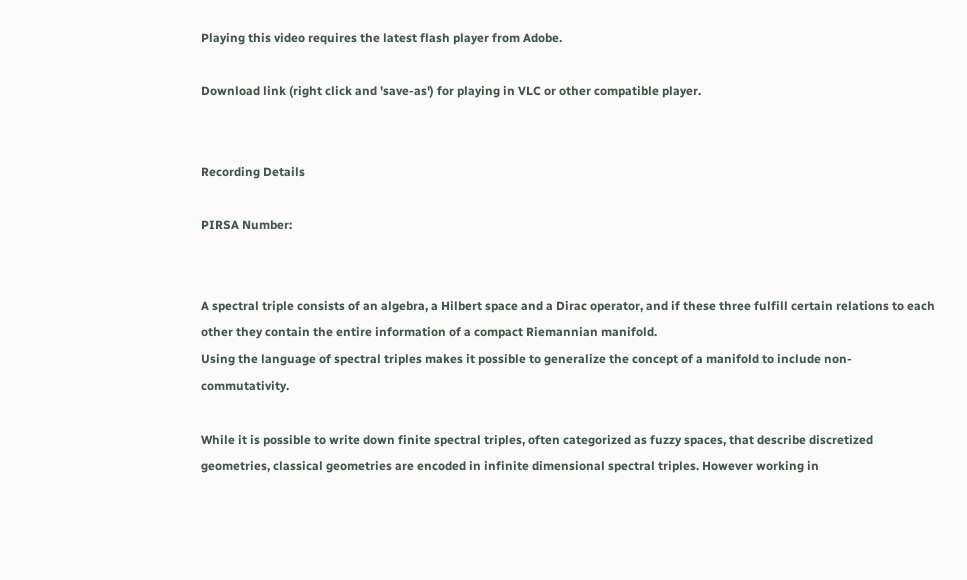Playing this video requires the latest flash player from Adobe.

Download link (right click and 'save-as') for playing in VLC or other compatible player.


Recording Details

PIRSA Number:


A spectral triple consists of an algebra, a Hilbert space and a Dirac operator, and if these three fulfill certain relations to each other they contain the entire information of a compact Riemannian manifold.
Using the language of spectral triples makes it possible to generalize the concept of a manifold to include non-commutativity.

While it is possible to write down finite spectral triples, often categorized as fuzzy spaces, that describe discretized geometries, classical geometries are encoded in infinite dimensional spectral triples. However working in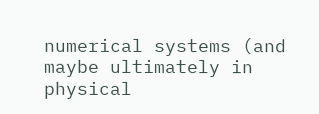numerical systems (and maybe ultimately in physical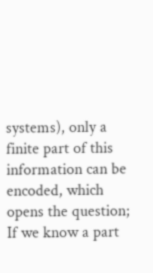systems), only a finite part of this information can be encoded, which opens the question; If we know a part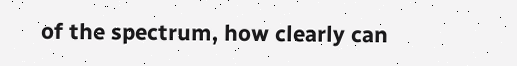of the spectrum, how clearly can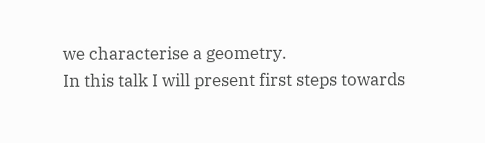we characterise a geometry.
In this talk I will present first steps towards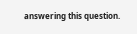answering this question.